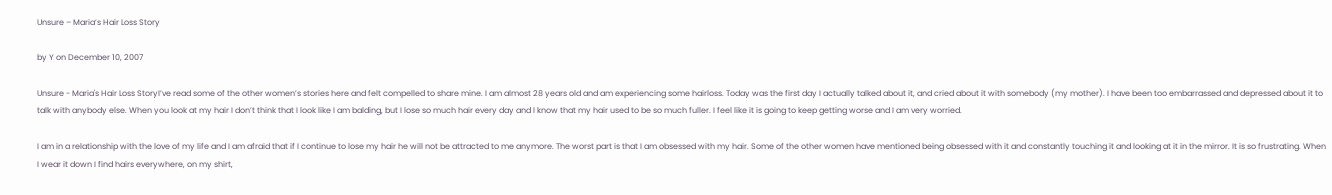Unsure – Maria’s Hair Loss Story

by Y on December 10, 2007

Unsure - Maria's Hair Loss StoryI’ve read some of the other women’s stories here and felt compelled to share mine. I am almost 28 years old and am experiencing some hairloss. Today was the first day I actually talked about it, and cried about it with somebody (my mother). I have been too embarrassed and depressed about it to talk with anybody else. When you look at my hair I don’t think that I look like I am balding, but I lose so much hair every day and I know that my hair used to be so much fuller. I feel like it is going to keep getting worse and I am very worried.

I am in a relationship with the love of my life and I am afraid that if I continue to lose my hair he will not be attracted to me anymore. The worst part is that I am obsessed with my hair. Some of the other women have mentioned being obsessed with it and constantly touching it and looking at it in the mirror. It is so frustrating. When I wear it down I find hairs everywhere, on my shirt,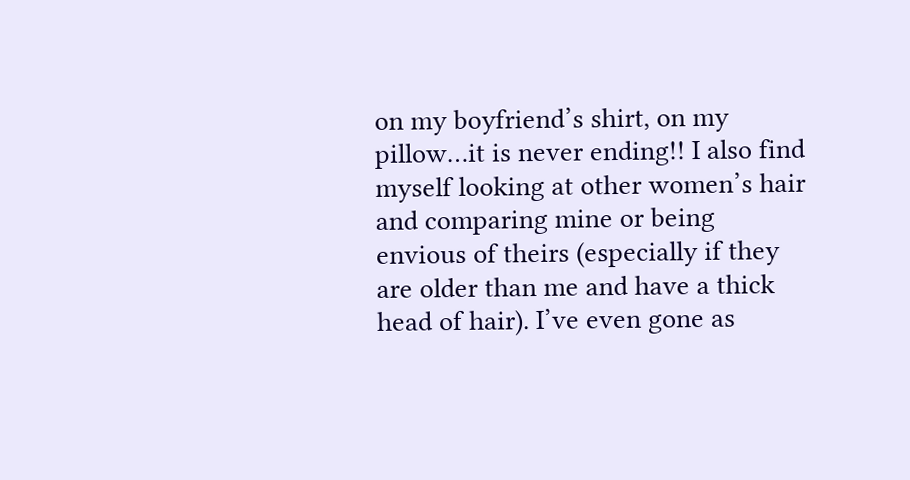on my boyfriend’s shirt, on my pillow…it is never ending!! I also find myself looking at other women’s hair and comparing mine or being envious of theirs (especially if they are older than me and have a thick head of hair). I’ve even gone as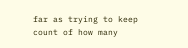far as trying to keep count of how many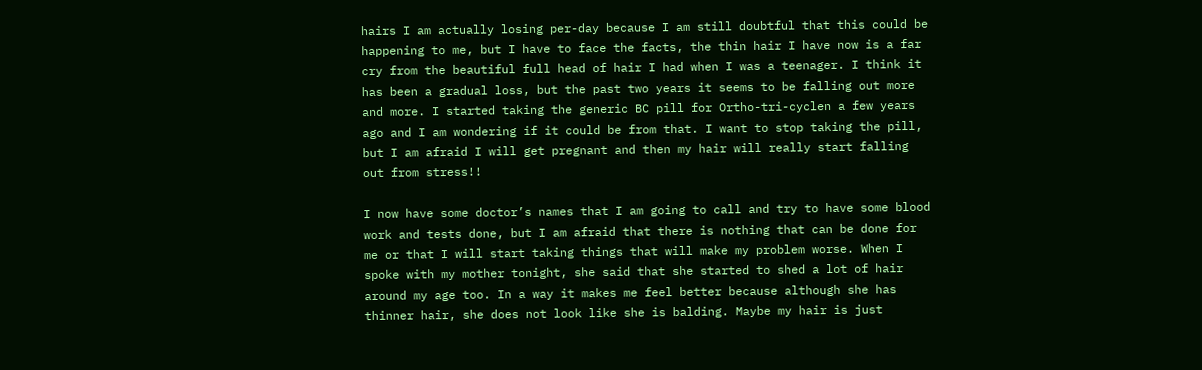hairs I am actually losing per-day because I am still doubtful that this could be happening to me, but I have to face the facts, the thin hair I have now is a far cry from the beautiful full head of hair I had when I was a teenager. I think it has been a gradual loss, but the past two years it seems to be falling out more and more. I started taking the generic BC pill for Ortho-tri-cyclen a few years ago and I am wondering if it could be from that. I want to stop taking the pill, but I am afraid I will get pregnant and then my hair will really start falling out from stress!!

I now have some doctor’s names that I am going to call and try to have some blood work and tests done, but I am afraid that there is nothing that can be done for me or that I will start taking things that will make my problem worse. When I spoke with my mother tonight, she said that she started to shed a lot of hair around my age too. In a way it makes me feel better because although she has thinner hair, she does not look like she is balding. Maybe my hair is just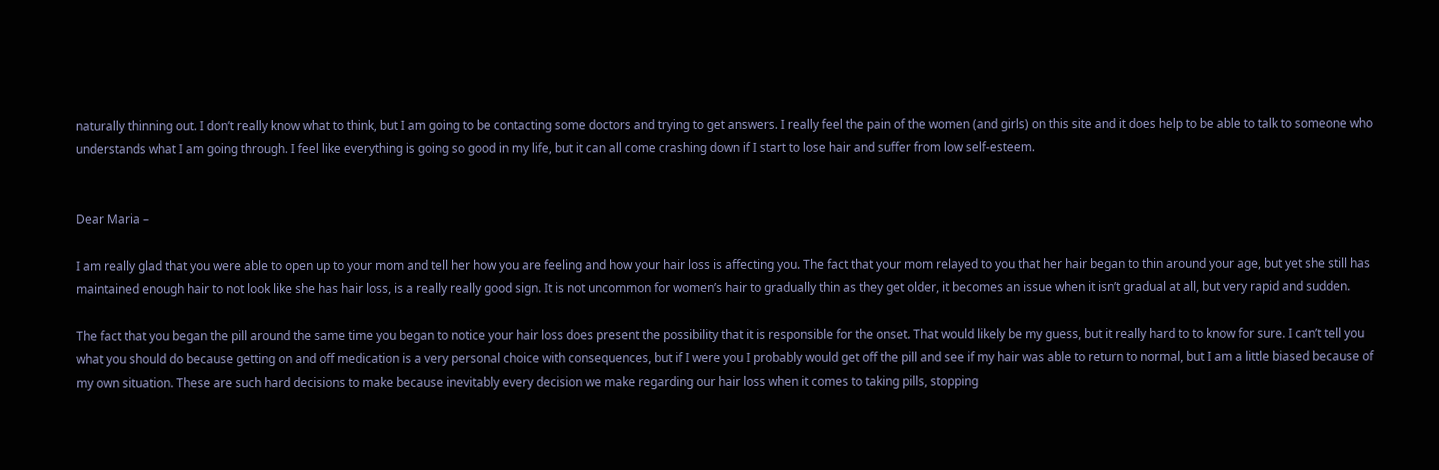naturally thinning out. I don’t really know what to think, but I am going to be contacting some doctors and trying to get answers. I really feel the pain of the women (and girls) on this site and it does help to be able to talk to someone who understands what I am going through. I feel like everything is going so good in my life, but it can all come crashing down if I start to lose hair and suffer from low self-esteem.


Dear Maria –

I am really glad that you were able to open up to your mom and tell her how you are feeling and how your hair loss is affecting you. The fact that your mom relayed to you that her hair began to thin around your age, but yet she still has maintained enough hair to not look like she has hair loss, is a really really good sign. It is not uncommon for women’s hair to gradually thin as they get older, it becomes an issue when it isn’t gradual at all, but very rapid and sudden.

The fact that you began the pill around the same time you began to notice your hair loss does present the possibility that it is responsible for the onset. That would likely be my guess, but it really hard to to know for sure. I can’t tell you what you should do because getting on and off medication is a very personal choice with consequences, but if I were you I probably would get off the pill and see if my hair was able to return to normal, but I am a little biased because of my own situation. These are such hard decisions to make because inevitably every decision we make regarding our hair loss when it comes to taking pills, stopping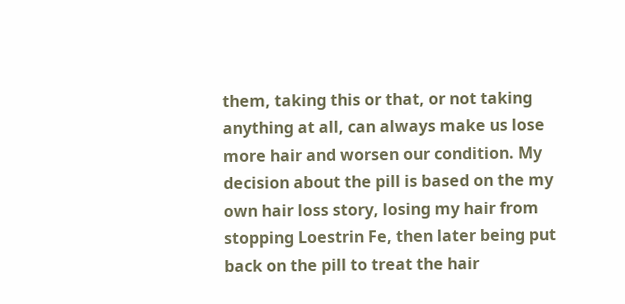them, taking this or that, or not taking anything at all, can always make us lose more hair and worsen our condition. My decision about the pill is based on the my own hair loss story, losing my hair from stopping Loestrin Fe, then later being put back on the pill to treat the hair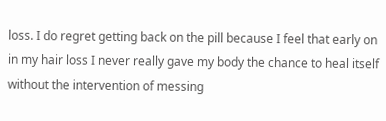loss. I do regret getting back on the pill because I feel that early on in my hair loss I never really gave my body the chance to heal itself without the intervention of messing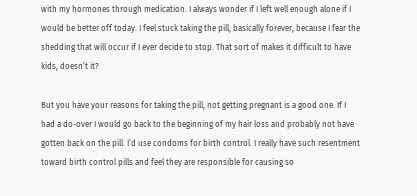with my hormones through medication. I always wonder if I left well enough alone if I would be better off today. I feel stuck taking the pill, basically forever, because I fear the shedding that will occur if I ever decide to stop. That sort of makes it difficult to have kids, doesn’t it?

But you have your reasons for taking the pill, not getting pregnant is a good one. If I had a do-over I would go back to the beginning of my hair loss and probably not have gotten back on the pill. I’d use condoms for birth control. I really have such resentment toward birth control pills and feel they are responsible for causing so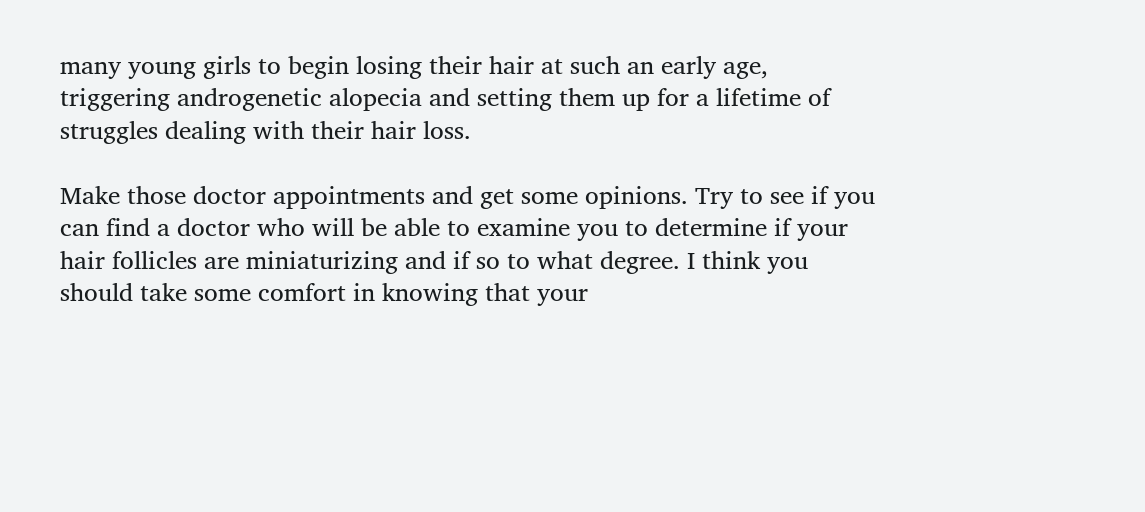many young girls to begin losing their hair at such an early age, triggering androgenetic alopecia and setting them up for a lifetime of struggles dealing with their hair loss.

Make those doctor appointments and get some opinions. Try to see if you can find a doctor who will be able to examine you to determine if your hair follicles are miniaturizing and if so to what degree. I think you should take some comfort in knowing that your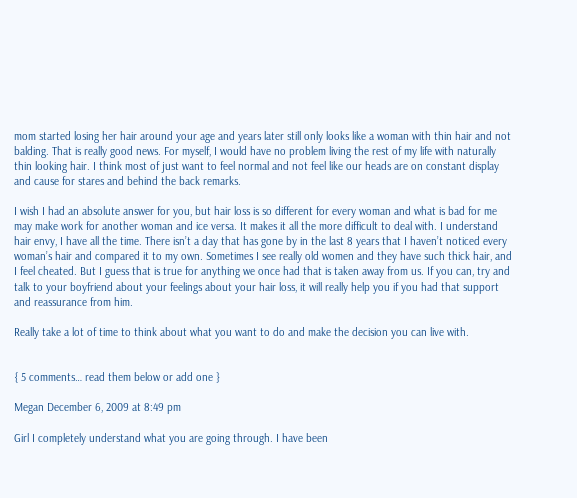mom started losing her hair around your age and years later still only looks like a woman with thin hair and not balding. That is really good news. For myself, I would have no problem living the rest of my life with naturally thin looking hair. I think most of just want to feel normal and not feel like our heads are on constant display and cause for stares and behind the back remarks.

I wish I had an absolute answer for you, but hair loss is so different for every woman and what is bad for me may make work for another woman and ice versa. It makes it all the more difficult to deal with. I understand hair envy, I have all the time. There isn’t a day that has gone by in the last 8 years that I haven’t noticed every woman’s hair and compared it to my own. Sometimes I see really old women and they have such thick hair, and I feel cheated. But I guess that is true for anything we once had that is taken away from us. If you can, try and talk to your boyfriend about your feelings about your hair loss, it will really help you if you had that support and reassurance from him.

Really take a lot of time to think about what you want to do and make the decision you can live with.


{ 5 comments… read them below or add one }

Megan December 6, 2009 at 8:49 pm

Girl I completely understand what you are going through. I have been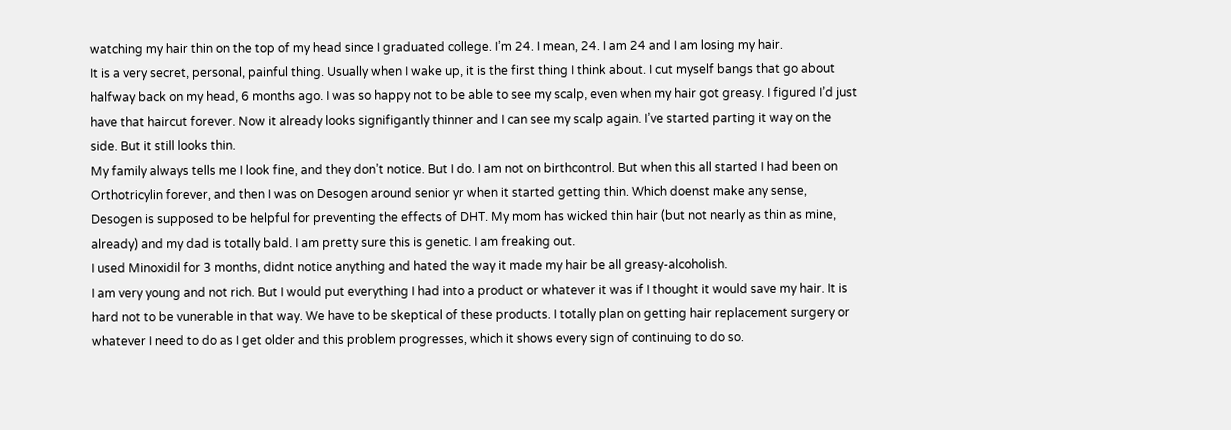watching my hair thin on the top of my head since I graduated college. I’m 24. I mean, 24. I am 24 and I am losing my hair.
It is a very secret, personal, painful thing. Usually when I wake up, it is the first thing I think about. I cut myself bangs that go about halfway back on my head, 6 months ago. I was so happy not to be able to see my scalp, even when my hair got greasy. I figured I’d just have that haircut forever. Now it already looks signifigantly thinner and I can see my scalp again. I’ve started parting it way on the side. But it still looks thin.
My family always tells me I look fine, and they don’t notice. But I do. I am not on birthcontrol. But when this all started I had been on Orthotricylin forever, and then I was on Desogen around senior yr when it started getting thin. Which doenst make any sense, Desogen is supposed to be helpful for preventing the effects of DHT. My mom has wicked thin hair (but not nearly as thin as mine, already) and my dad is totally bald. I am pretty sure this is genetic. I am freaking out.
I used Minoxidil for 3 months, didnt notice anything and hated the way it made my hair be all greasy-alcoholish.
I am very young and not rich. But I would put everything I had into a product or whatever it was if I thought it would save my hair. It is hard not to be vunerable in that way. We have to be skeptical of these products. I totally plan on getting hair replacement surgery or whatever I need to do as I get older and this problem progresses, which it shows every sign of continuing to do so.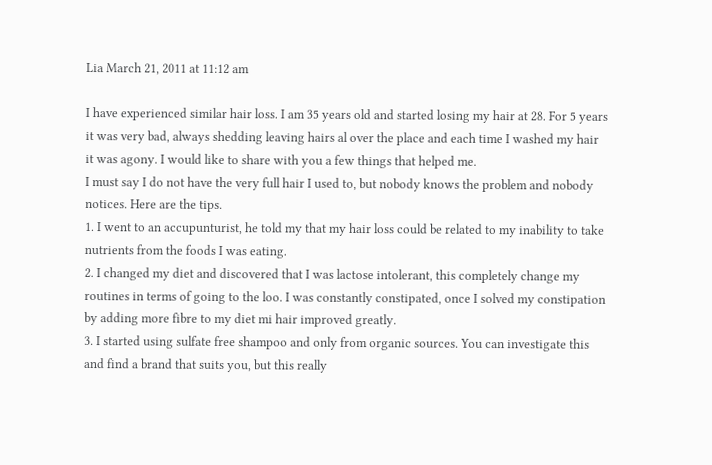Lia March 21, 2011 at 11:12 am

I have experienced similar hair loss. I am 35 years old and started losing my hair at 28. For 5 years it was very bad, always shedding leaving hairs al over the place and each time I washed my hair it was agony. I would like to share with you a few things that helped me.
I must say I do not have the very full hair I used to, but nobody knows the problem and nobody notices. Here are the tips.
1. I went to an accupunturist, he told my that my hair loss could be related to my inability to take nutrients from the foods I was eating.
2. I changed my diet and discovered that I was lactose intolerant, this completely change my routines in terms of going to the loo. I was constantly constipated, once I solved my constipation by adding more fibre to my diet mi hair improved greatly.
3. I started using sulfate free shampoo and only from organic sources. You can investigate this and find a brand that suits you, but this really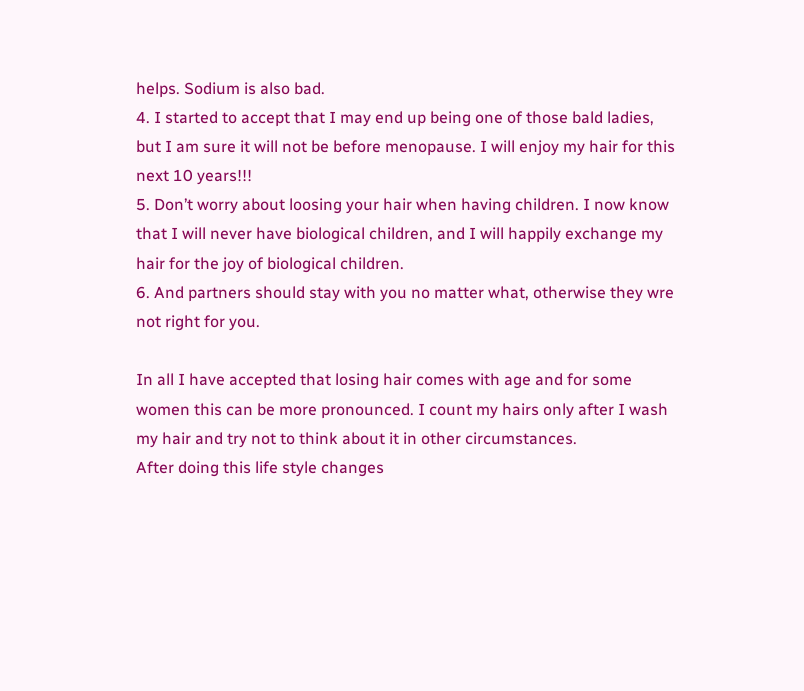helps. Sodium is also bad.
4. I started to accept that I may end up being one of those bald ladies, but I am sure it will not be before menopause. I will enjoy my hair for this next 10 years!!!
5. Don’t worry about loosing your hair when having children. I now know that I will never have biological children, and I will happily exchange my hair for the joy of biological children.
6. And partners should stay with you no matter what, otherwise they wre not right for you.

In all I have accepted that losing hair comes with age and for some women this can be more pronounced. I count my hairs only after I wash my hair and try not to think about it in other circumstances.
After doing this life style changes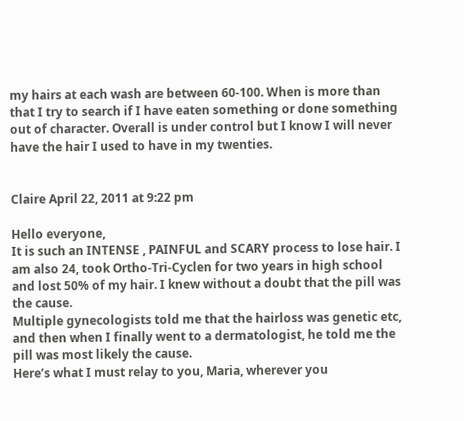my hairs at each wash are between 60-100. When is more than that I try to search if I have eaten something or done something out of character. Overall is under control but I know I will never have the hair I used to have in my twenties.


Claire April 22, 2011 at 9:22 pm

Hello everyone,
It is such an INTENSE , PAINFUL and SCARY process to lose hair. I am also 24, took Ortho-Tri-Cyclen for two years in high school and lost 50% of my hair. I knew without a doubt that the pill was the cause.
Multiple gynecologists told me that the hairloss was genetic etc, and then when I finally went to a dermatologist, he told me the pill was most likely the cause.
Here’s what I must relay to you, Maria, wherever you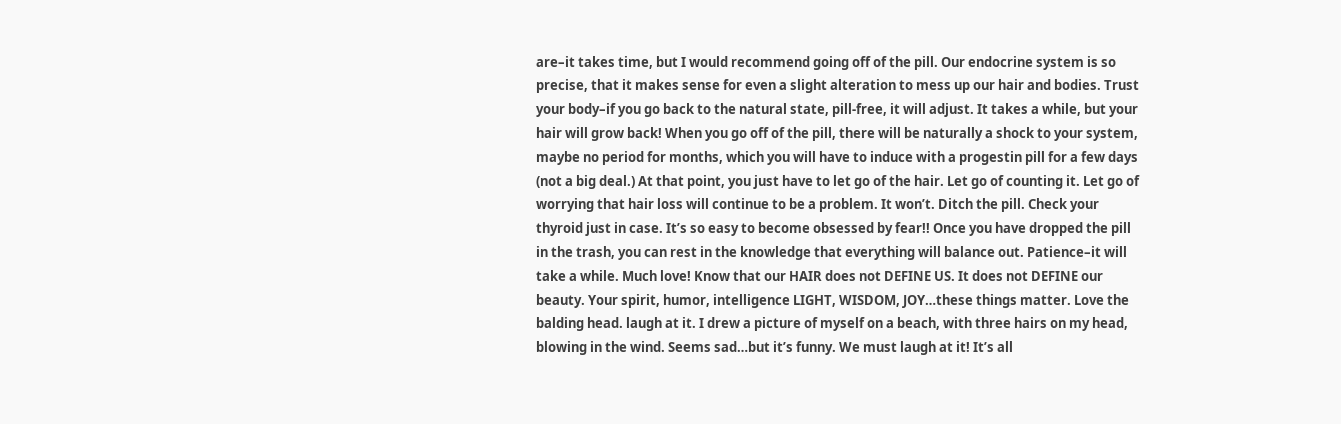are–it takes time, but I would recommend going off of the pill. Our endocrine system is so precise, that it makes sense for even a slight alteration to mess up our hair and bodies. Trust your body–if you go back to the natural state, pill-free, it will adjust. It takes a while, but your hair will grow back! When you go off of the pill, there will be naturally a shock to your system, maybe no period for months, which you will have to induce with a progestin pill for a few days (not a big deal.) At that point, you just have to let go of the hair. Let go of counting it. Let go of worrying that hair loss will continue to be a problem. It won’t. Ditch the pill. Check your thyroid just in case. It’s so easy to become obsessed by fear!! Once you have dropped the pill in the trash, you can rest in the knowledge that everything will balance out. Patience–it will take a while. Much love! Know that our HAIR does not DEFINE US. It does not DEFINE our beauty. Your spirit, humor, intelligence LIGHT, WISDOM, JOY…these things matter. Love the balding head. laugh at it. I drew a picture of myself on a beach, with three hairs on my head, blowing in the wind. Seems sad…but it’s funny. We must laugh at it! It’s all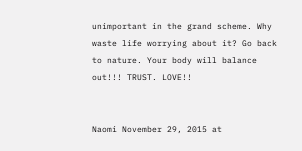unimportant in the grand scheme. Why waste life worrying about it? Go back to nature. Your body will balance out!!! TRUST. LOVE!!


Naomi November 29, 2015 at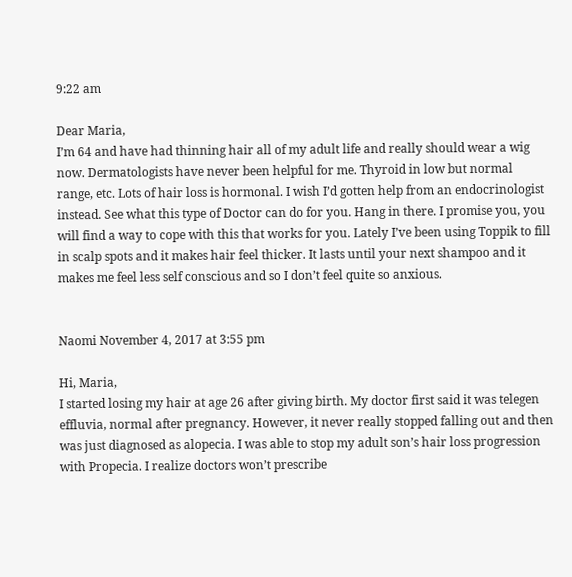9:22 am

Dear Maria,
I’m 64 and have had thinning hair all of my adult life and really should wear a wig now. Dermatologists have never been helpful for me. Thyroid in low but normal range, etc. Lots of hair loss is hormonal. I wish I’d gotten help from an endocrinologist instead. See what this type of Doctor can do for you. Hang in there. I promise you, you will find a way to cope with this that works for you. Lately I’ve been using Toppik to fill in scalp spots and it makes hair feel thicker. It lasts until your next shampoo and it makes me feel less self conscious and so I don’t feel quite so anxious.


Naomi November 4, 2017 at 3:55 pm

Hi, Maria,
I started losing my hair at age 26 after giving birth. My doctor first said it was telegen effluvia, normal after pregnancy. However, it never really stopped falling out and then was just diagnosed as alopecia. I was able to stop my adult son’s hair loss progression with Propecia. I realize doctors won’t prescribe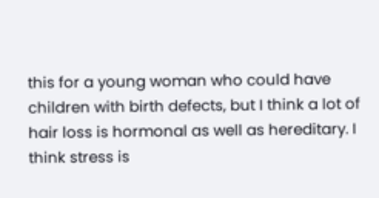this for a young woman who could have children with birth defects, but I think a lot of hair loss is hormonal as well as hereditary. I think stress is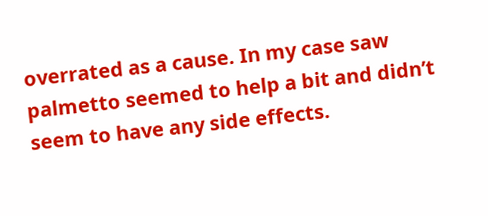overrated as a cause. In my case saw palmetto seemed to help a bit and didn’t seem to have any side effects.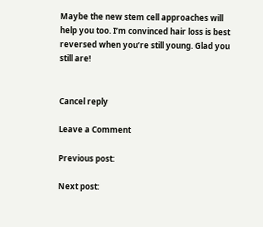Maybe the new stem cell approaches will help you too. I’m convinced hair loss is best reversed when you’re still young. Glad you still are!


Cancel reply

Leave a Comment

Previous post:

Next post: